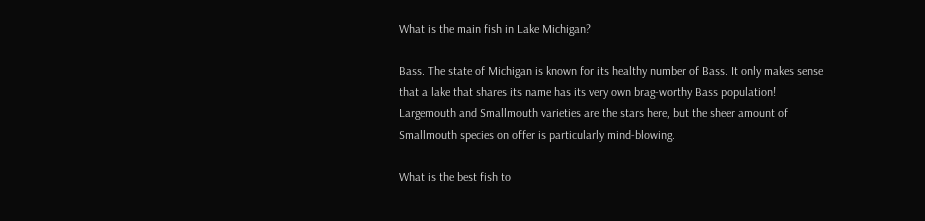What is the main fish in Lake Michigan?

Bass. The state of Michigan is known for its healthy number of Bass. It only makes sense that a lake that shares its name has its very own brag-worthy Bass population! Largemouth and Smallmouth varieties are the stars here, but the sheer amount of Smallmouth species on offer is particularly mind-blowing.

What is the best fish to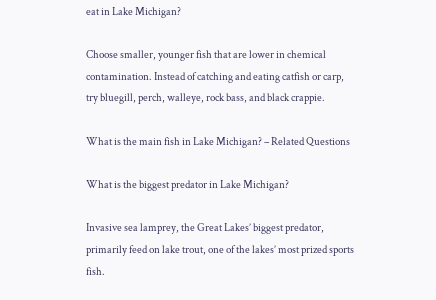eat in Lake Michigan?

Choose smaller, younger fish that are lower in chemical contamination. Instead of catching and eating catfish or carp, try bluegill, perch, walleye, rock bass, and black crappie.

What is the main fish in Lake Michigan? – Related Questions

What is the biggest predator in Lake Michigan?

Invasive sea lamprey, the Great Lakes’ biggest predator, primarily feed on lake trout, one of the lakes’ most prized sports fish.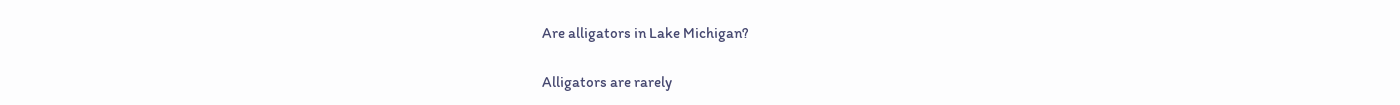Are alligators in Lake Michigan?

Alligators are rarely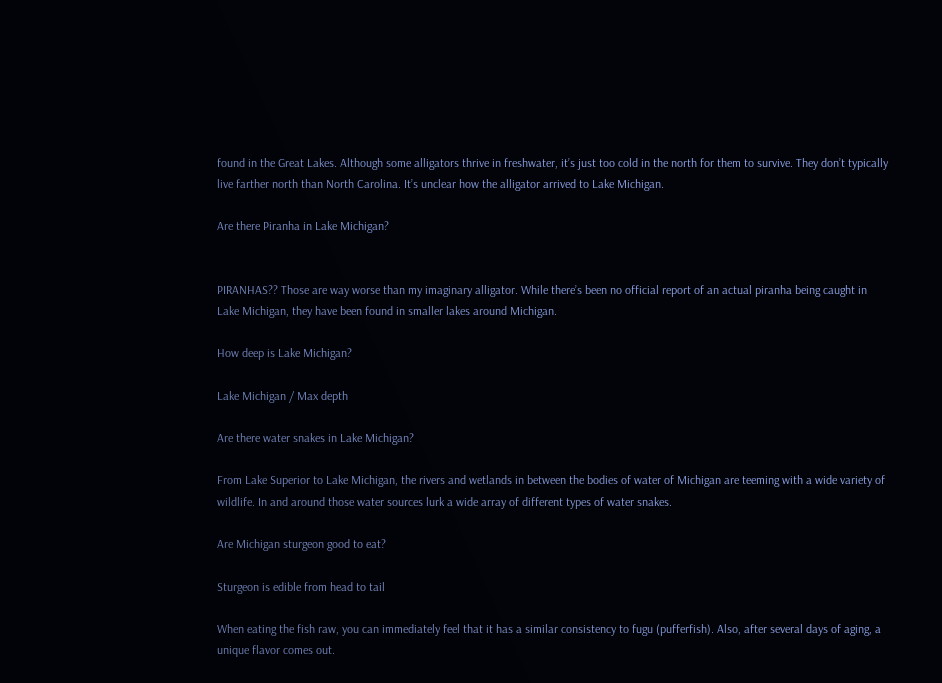found in the Great Lakes. Although some alligators thrive in freshwater, it’s just too cold in the north for them to survive. They don’t typically live farther north than North Carolina. It’s unclear how the alligator arrived to Lake Michigan.

Are there Piranha in Lake Michigan?


PIRANHAS?? Those are way worse than my imaginary alligator. While there’s been no official report of an actual piranha being caught in Lake Michigan, they have been found in smaller lakes around Michigan.

How deep is Lake Michigan?

Lake Michigan / Max depth

Are there water snakes in Lake Michigan?

From Lake Superior to Lake Michigan, the rivers and wetlands in between the bodies of water of Michigan are teeming with a wide variety of wildlife. In and around those water sources lurk a wide array of different types of water snakes.

Are Michigan sturgeon good to eat?

Sturgeon is edible from head to tail

When eating the fish raw, you can immediately feel that it has a similar consistency to fugu (pufferfish). Also, after several days of aging, a unique flavor comes out.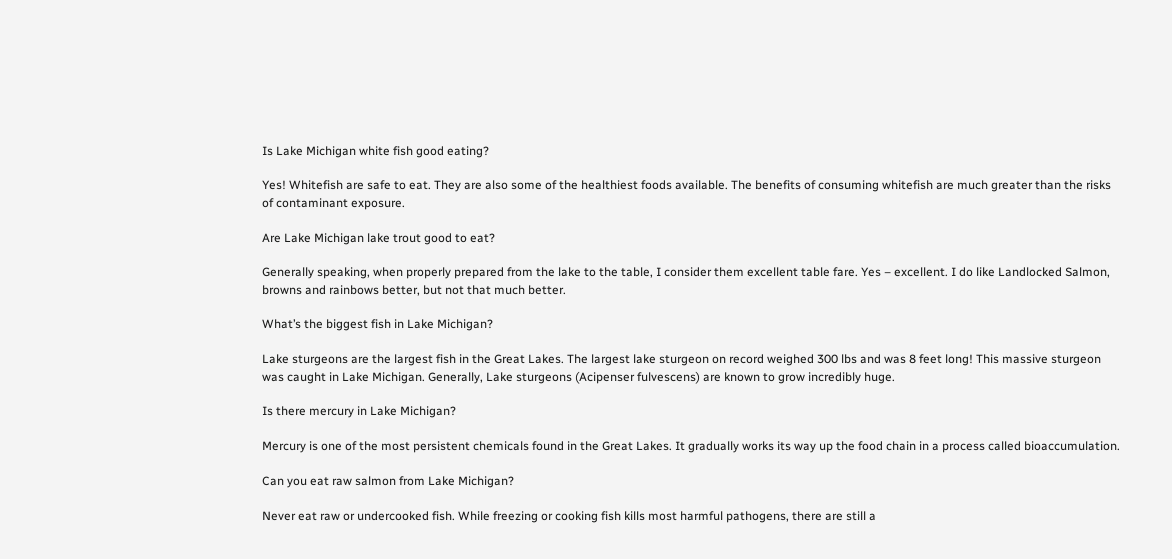Is Lake Michigan white fish good eating?

Yes! Whitefish are safe to eat. They are also some of the healthiest foods available. The benefits of consuming whitefish are much greater than the risks of contaminant exposure.

Are Lake Michigan lake trout good to eat?

Generally speaking, when properly prepared from the lake to the table, I consider them excellent table fare. Yes – excellent. I do like Landlocked Salmon, browns and rainbows better, but not that much better.

What’s the biggest fish in Lake Michigan?

Lake sturgeons are the largest fish in the Great Lakes. The largest lake sturgeon on record weighed 300 lbs and was 8 feet long! This massive sturgeon was caught in Lake Michigan. Generally, Lake sturgeons (Acipenser fulvescens) are known to grow incredibly huge.

Is there mercury in Lake Michigan?

Mercury is one of the most persistent chemicals found in the Great Lakes. It gradually works its way up the food chain in a process called bioaccumulation.

Can you eat raw salmon from Lake Michigan?

Never eat raw or undercooked fish. While freezing or cooking fish kills most harmful pathogens, there are still a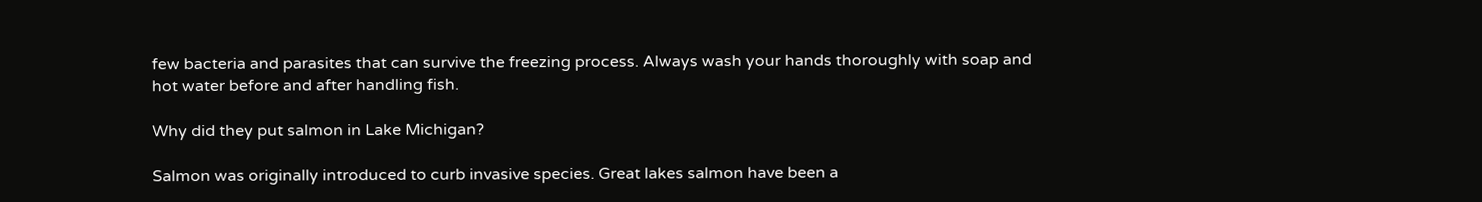few bacteria and parasites that can survive the freezing process. Always wash your hands thoroughly with soap and hot water before and after handling fish.

Why did they put salmon in Lake Michigan?

Salmon was originally introduced to curb invasive species. Great lakes salmon have been a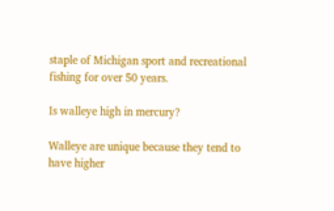staple of Michigan sport and recreational fishing for over 50 years.

Is walleye high in mercury?

Walleye are unique because they tend to have higher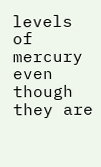levels of mercury even though they are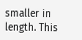smaller in length. This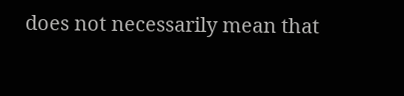does not necessarily mean that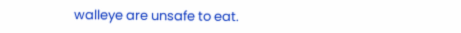walleye are unsafe to eat.